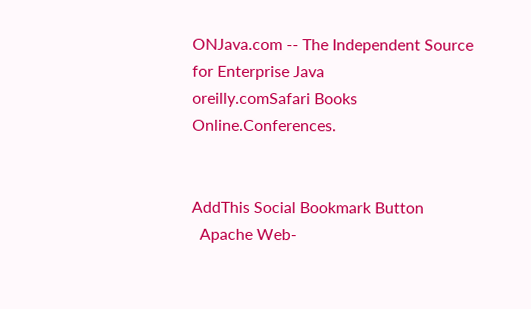ONJava.com -- The Independent Source for Enterprise Java
oreilly.comSafari Books Online.Conferences.


AddThis Social Bookmark Button
  Apache Web-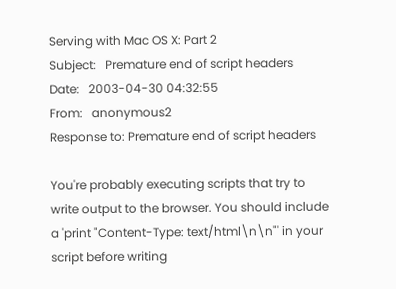Serving with Mac OS X: Part 2
Subject:   Premature end of script headers
Date:   2003-04-30 04:32:55
From:   anonymous2
Response to: Premature end of script headers

You're probably executing scripts that try to write output to the browser. You should include a 'print "Content-Type: text/html\n\n"' in your script before writing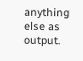anything else as output.